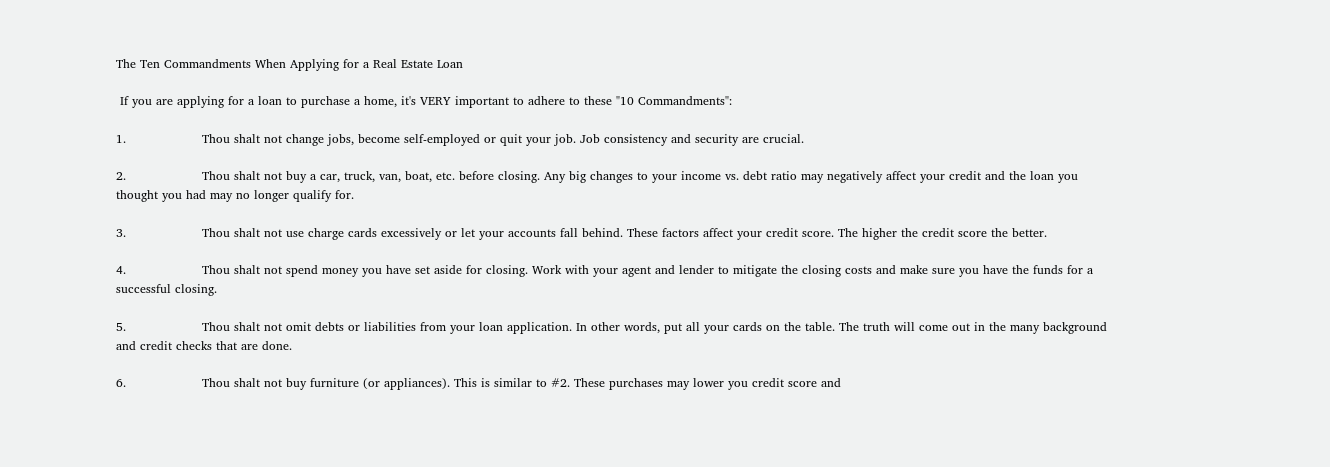The Ten Commandments When Applying for a Real Estate Loan

 If you are applying for a loan to purchase a home, it's VERY important to adhere to these "10 Commandments":

1.                   Thou shalt not change jobs, become self-employed or quit your job. Job consistency and security are crucial.

2.                   Thou shalt not buy a car, truck, van, boat, etc. before closing. Any big changes to your income vs. debt ratio may negatively affect your credit and the loan you thought you had may no longer qualify for.

3.                   Thou shalt not use charge cards excessively or let your accounts fall behind. These factors affect your credit score. The higher the credit score the better.

4.                   Thou shalt not spend money you have set aside for closing. Work with your agent and lender to mitigate the closing costs and make sure you have the funds for a successful closing.

5.                   Thou shalt not omit debts or liabilities from your loan application. In other words, put all your cards on the table. The truth will come out in the many background and credit checks that are done.

6.                   Thou shalt not buy furniture (or appliances). This is similar to #2. These purchases may lower you credit score and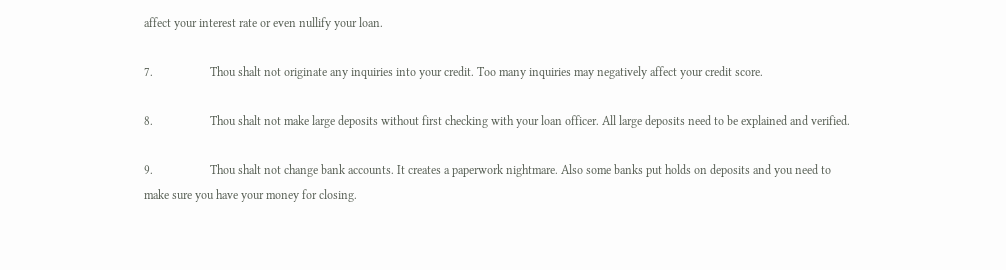affect your interest rate or even nullify your loan.

7.                   Thou shalt not originate any inquiries into your credit. Too many inquiries may negatively affect your credit score.

8.                   Thou shalt not make large deposits without first checking with your loan officer. All large deposits need to be explained and verified.

9.                   Thou shalt not change bank accounts. It creates a paperwork nightmare. Also some banks put holds on deposits and you need to make sure you have your money for closing.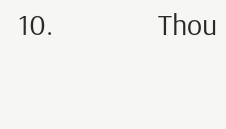10.               Thou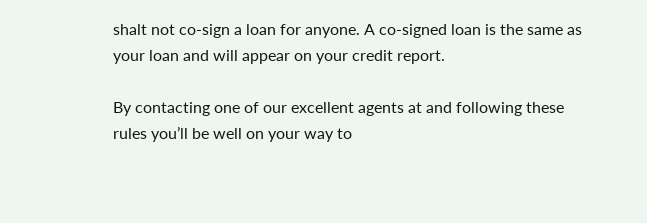shalt not co-sign a loan for anyone. A co-signed loan is the same as your loan and will appear on your credit report.

By contacting one of our excellent agents at and following these rules you’ll be well on your way to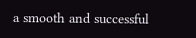a smooth and successful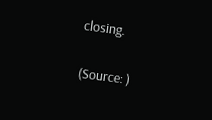closing.

(Source: )